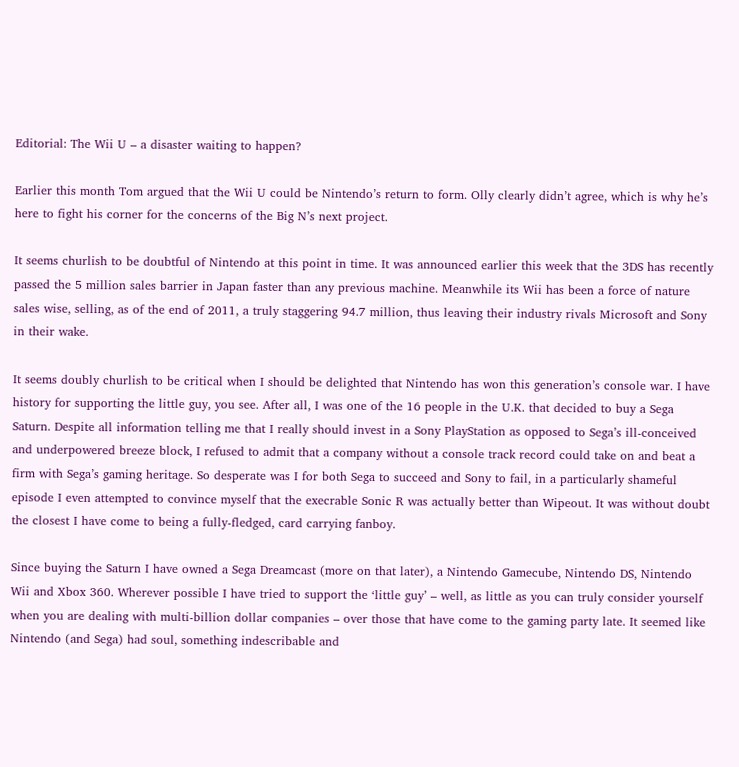Editorial: The Wii U – a disaster waiting to happen?

Earlier this month Tom argued that the Wii U could be Nintendo’s return to form. Olly clearly didn’t agree, which is why he’s here to fight his corner for the concerns of the Big N’s next project.

It seems churlish to be doubtful of Nintendo at this point in time. It was announced earlier this week that the 3DS has recently passed the 5 million sales barrier in Japan faster than any previous machine. Meanwhile its Wii has been a force of nature sales wise, selling, as of the end of 2011, a truly staggering 94.7 million, thus leaving their industry rivals Microsoft and Sony in their wake.

It seems doubly churlish to be critical when I should be delighted that Nintendo has won this generation’s console war. I have history for supporting the little guy, you see. After all, I was one of the 16 people in the U.K. that decided to buy a Sega Saturn. Despite all information telling me that I really should invest in a Sony PlayStation as opposed to Sega’s ill-conceived and underpowered breeze block, I refused to admit that a company without a console track record could take on and beat a firm with Sega’s gaming heritage. So desperate was I for both Sega to succeed and Sony to fail, in a particularly shameful episode I even attempted to convince myself that the execrable Sonic R was actually better than Wipeout. It was without doubt the closest I have come to being a fully-fledged, card carrying fanboy.

Since buying the Saturn I have owned a Sega Dreamcast (more on that later), a Nintendo Gamecube, Nintendo DS, Nintendo Wii and Xbox 360. Wherever possible I have tried to support the ‘little guy’ – well, as little as you can truly consider yourself when you are dealing with multi-billion dollar companies – over those that have come to the gaming party late. It seemed like Nintendo (and Sega) had soul, something indescribable and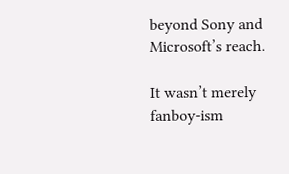beyond Sony and Microsoft’s reach.

It wasn’t merely fanboy-ism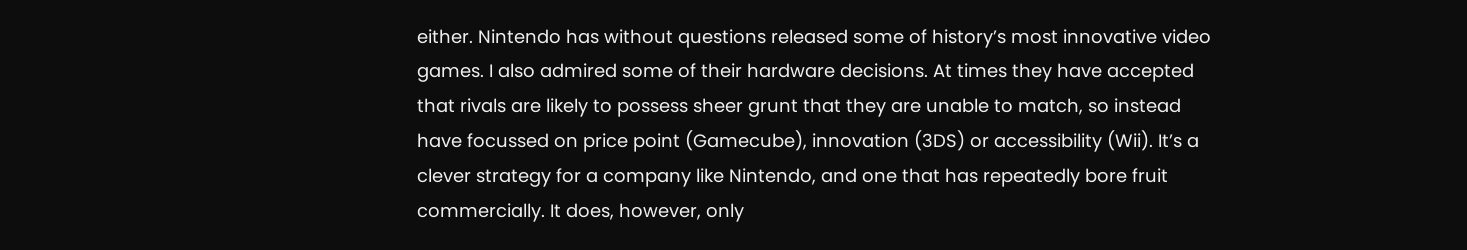either. Nintendo has without questions released some of history’s most innovative video games. I also admired some of their hardware decisions. At times they have accepted that rivals are likely to possess sheer grunt that they are unable to match, so instead have focussed on price point (Gamecube), innovation (3DS) or accessibility (Wii). It’s a clever strategy for a company like Nintendo, and one that has repeatedly bore fruit commercially. It does, however, only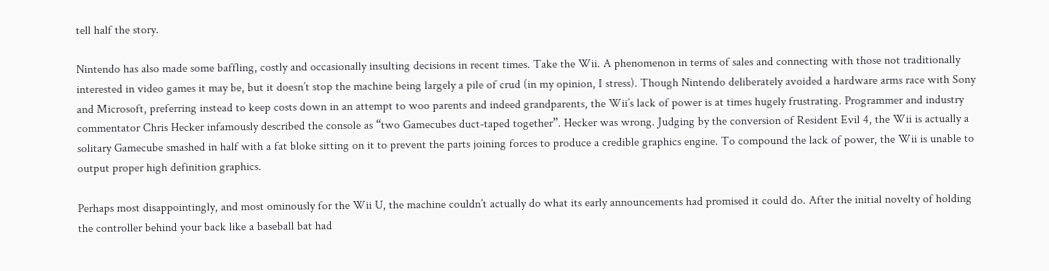tell half the story.

Nintendo has also made some baffling, costly and occasionally insulting decisions in recent times. Take the Wii. A phenomenon in terms of sales and connecting with those not traditionally interested in video games it may be, but it doesn’t stop the machine being largely a pile of crud (in my opinion, I stress). Though Nintendo deliberately avoided a hardware arms race with Sony and Microsoft, preferring instead to keep costs down in an attempt to woo parents and indeed grandparents, the Wii’s lack of power is at times hugely frustrating. Programmer and industry commentator Chris Hecker infamously described the console as “two Gamecubes duct-taped together”. Hecker was wrong. Judging by the conversion of Resident Evil 4, the Wii is actually a solitary Gamecube smashed in half with a fat bloke sitting on it to prevent the parts joining forces to produce a credible graphics engine. To compound the lack of power, the Wii is unable to output proper high definition graphics.

Perhaps most disappointingly, and most ominously for the Wii U, the machine couldn’t actually do what its early announcements had promised it could do. After the initial novelty of holding the controller behind your back like a baseball bat had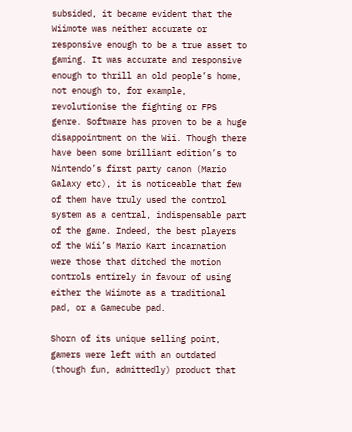subsided, it became evident that the Wiimote was neither accurate or responsive enough to be a true asset to gaming. It was accurate and responsive enough to thrill an old people’s home, not enough to, for example, revolutionise the fighting or FPS genre. Software has proven to be a huge disappointment on the Wii. Though there have been some brilliant edition’s to Nintendo’s first party canon (Mario Galaxy etc), it is noticeable that few of them have truly used the control system as a central, indispensable part of the game. Indeed, the best players of the Wii’s Mario Kart incarnation were those that ditched the motion controls entirely in favour of using either the Wiimote as a traditional pad, or a Gamecube pad.

Shorn of its unique selling point, gamers were left with an outdated (though fun, admittedly) product that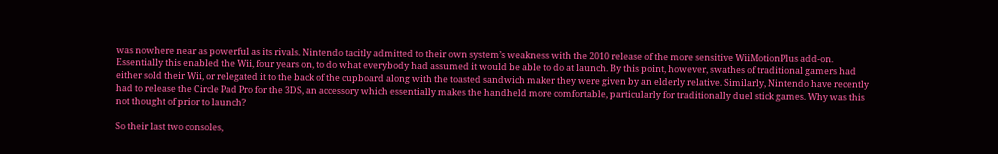was nowhere near as powerful as its rivals. Nintendo tacitly admitted to their own system’s weakness with the 2010 release of the more sensitive WiiMotionPlus add-on. Essentially this enabled the Wii, four years on, to do what everybody had assumed it would be able to do at launch. By this point, however, swathes of traditional gamers had either sold their Wii, or relegated it to the back of the cupboard along with the toasted sandwich maker they were given by an elderly relative. Similarly, Nintendo have recently had to release the Circle Pad Pro for the 3DS, an accessory which essentially makes the handheld more comfortable, particularly for traditionally duel stick games. Why was this not thought of prior to launch?

So their last two consoles,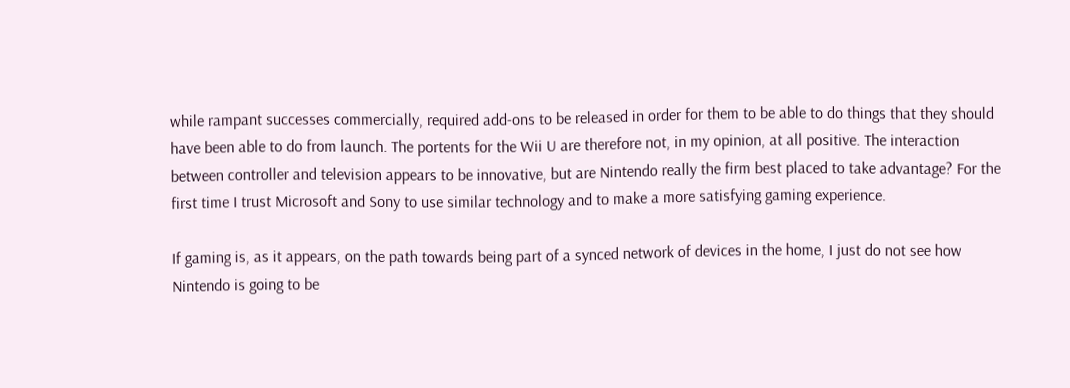while rampant successes commercially, required add-ons to be released in order for them to be able to do things that they should have been able to do from launch. The portents for the Wii U are therefore not, in my opinion, at all positive. The interaction between controller and television appears to be innovative, but are Nintendo really the firm best placed to take advantage? For the first time I trust Microsoft and Sony to use similar technology and to make a more satisfying gaming experience.

If gaming is, as it appears, on the path towards being part of a synced network of devices in the home, I just do not see how Nintendo is going to be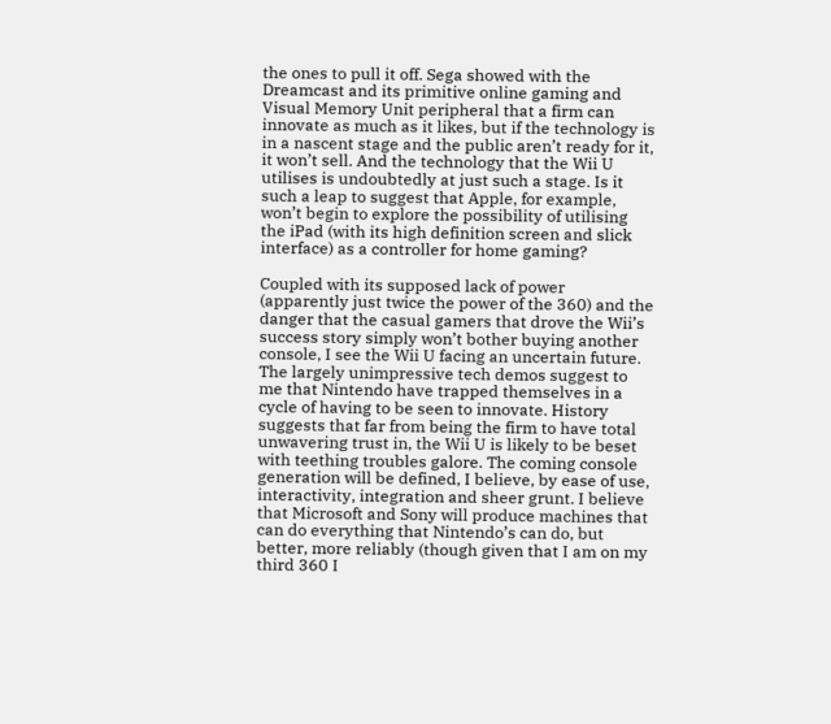the ones to pull it off. Sega showed with the Dreamcast and its primitive online gaming and Visual Memory Unit peripheral that a firm can innovate as much as it likes, but if the technology is in a nascent stage and the public aren’t ready for it, it won’t sell. And the technology that the Wii U utilises is undoubtedly at just such a stage. Is it such a leap to suggest that Apple, for example, won’t begin to explore the possibility of utilising the iPad (with its high definition screen and slick interface) as a controller for home gaming?

Coupled with its supposed lack of power (apparently just twice the power of the 360) and the danger that the casual gamers that drove the Wii’s success story simply won’t bother buying another console, I see the Wii U facing an uncertain future. The largely unimpressive tech demos suggest to me that Nintendo have trapped themselves in a cycle of having to be seen to innovate. History suggests that far from being the firm to have total unwavering trust in, the Wii U is likely to be beset with teething troubles galore. The coming console generation will be defined, I believe, by ease of use, interactivity, integration and sheer grunt. I believe that Microsoft and Sony will produce machines that can do everything that Nintendo’s can do, but better, more reliably (though given that I am on my third 360 I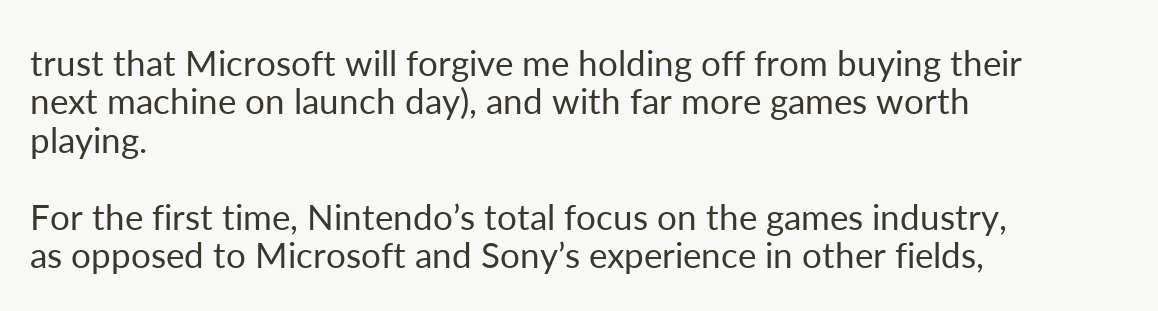trust that Microsoft will forgive me holding off from buying their next machine on launch day), and with far more games worth playing.

For the first time, Nintendo’s total focus on the games industry, as opposed to Microsoft and Sony’s experience in other fields,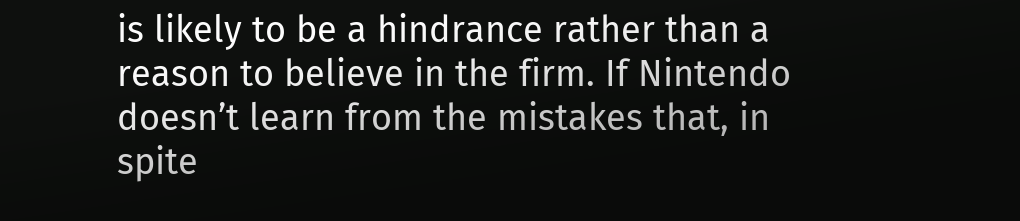is likely to be a hindrance rather than a reason to believe in the firm. If Nintendo doesn’t learn from the mistakes that, in spite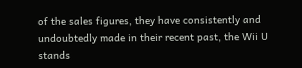of the sales figures, they have consistently and undoubtedly made in their recent past, the Wii U stands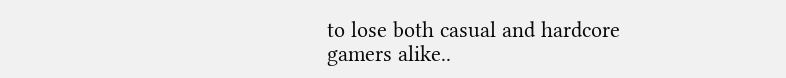to lose both casual and hardcore gamers alike..